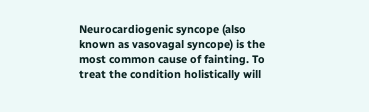Neurocardiogenic syncope (also known as vasovagal syncope) is the most common cause of fainting. To treat the condition holistically will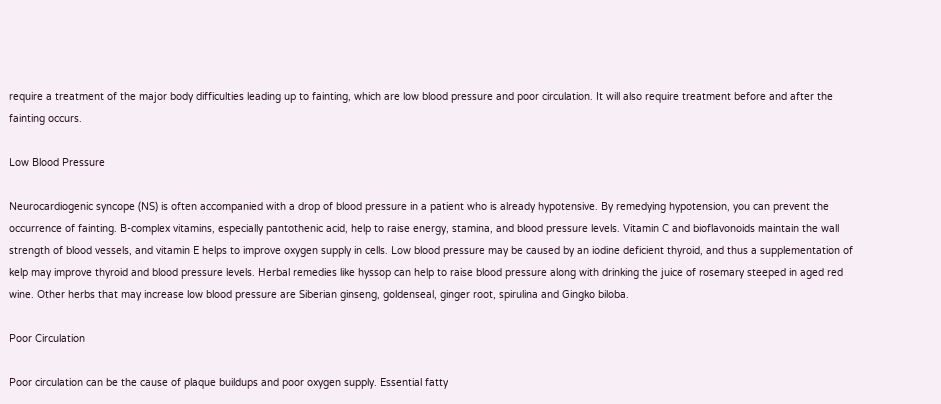require a treatment of the major body difficulties leading up to fainting, which are low blood pressure and poor circulation. It will also require treatment before and after the fainting occurs.

Low Blood Pressure

Neurocardiogenic syncope (NS) is often accompanied with a drop of blood pressure in a patient who is already hypotensive. By remedying hypotension, you can prevent the occurrence of fainting. B-complex vitamins, especially pantothenic acid, help to raise energy, stamina, and blood pressure levels. Vitamin C and bioflavonoids maintain the wall strength of blood vessels, and vitamin E helps to improve oxygen supply in cells. Low blood pressure may be caused by an iodine deficient thyroid, and thus a supplementation of kelp may improve thyroid and blood pressure levels. Herbal remedies like hyssop can help to raise blood pressure along with drinking the juice of rosemary steeped in aged red wine. Other herbs that may increase low blood pressure are Siberian ginseng, goldenseal, ginger root, spirulina and Gingko biloba.

Poor Circulation

Poor circulation can be the cause of plaque buildups and poor oxygen supply. Essential fatty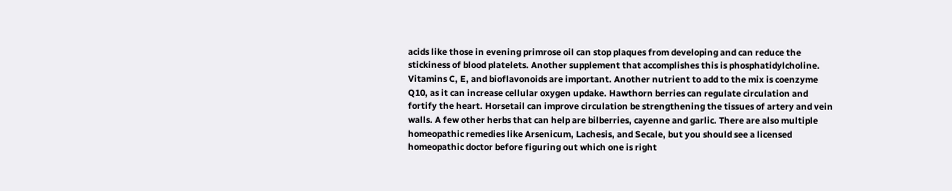acids like those in evening primrose oil can stop plaques from developing and can reduce the stickiness of blood platelets. Another supplement that accomplishes this is phosphatidylcholine. Vitamins C, E, and bioflavonoids are important. Another nutrient to add to the mix is coenzyme Q10, as it can increase cellular oxygen updake. Hawthorn berries can regulate circulation and fortify the heart. Horsetail can improve circulation be strengthening the tissues of artery and vein walls. A few other herbs that can help are bilberries, cayenne and garlic. There are also multiple homeopathic remedies like Arsenicum, Lachesis, and Secale, but you should see a licensed homeopathic doctor before figuring out which one is right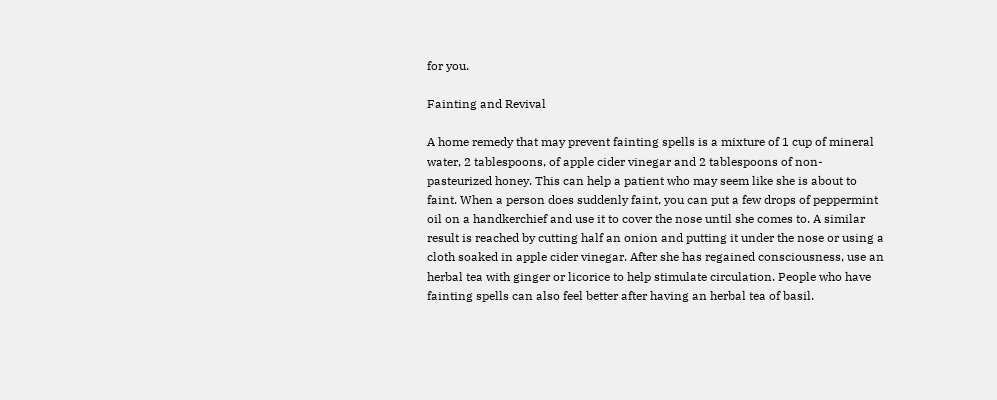for you.

Fainting and Revival

A home remedy that may prevent fainting spells is a mixture of 1 cup of mineral water, 2 tablespoons, of apple cider vinegar and 2 tablespoons of non-pasteurized honey. This can help a patient who may seem like she is about to faint. When a person does suddenly faint, you can put a few drops of peppermint oil on a handkerchief and use it to cover the nose until she comes to. A similar result is reached by cutting half an onion and putting it under the nose or using a cloth soaked in apple cider vinegar. After she has regained consciousness, use an herbal tea with ginger or licorice to help stimulate circulation. People who have fainting spells can also feel better after having an herbal tea of basil.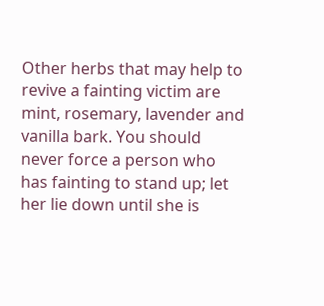Other herbs that may help to revive a fainting victim are mint, rosemary, lavender and vanilla bark. You should never force a person who has fainting to stand up; let her lie down until she is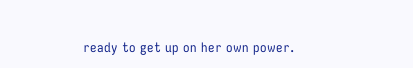ready to get up on her own power.